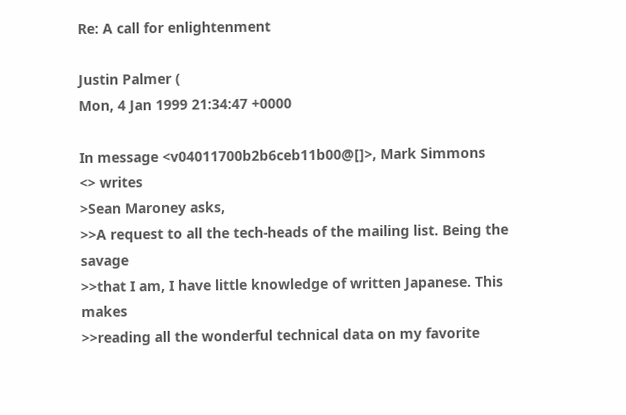Re: A call for enlightenment

Justin Palmer (
Mon, 4 Jan 1999 21:34:47 +0000

In message <v04011700b2b6ceb11b00@[]>, Mark Simmons
<> writes
>Sean Maroney asks,
>>A request to all the tech-heads of the mailing list. Being the savage
>>that I am, I have little knowledge of written Japanese. This makes
>>reading all the wonderful technical data on my favorite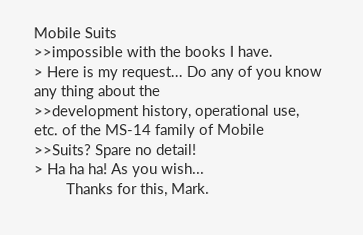Mobile Suits
>>impossible with the books I have.
> Here is my request... Do any of you know any thing about the
>>development history, operational use, etc. of the MS-14 family of Mobile
>>Suits? Spare no detail!
> Ha ha ha! As you wish...
        Thanks for this, Mark.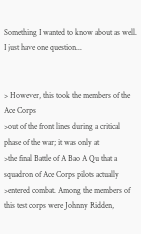Something I wanted to know about as well.
I just have one question...


> However, this took the members of the Ace Corps
>out of the front lines during a critical phase of the war; it was only at
>the final Battle of A Bao A Qu that a squadron of Ace Corps pilots actually
>entered combat. Among the members of this test corps were Johnny Ridden,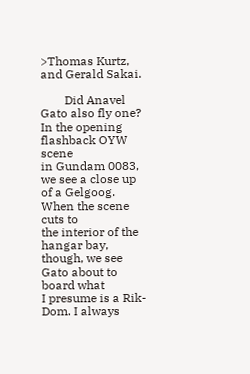>Thomas Kurtz, and Gerald Sakai.

        Did Anavel Gato also fly one? In the opening flashback OYW scene
in Gundam 0083, we see a close up of a Gelgoog. When the scene cuts to
the interior of the hangar bay, though, we see Gato about to board what
I presume is a Rik-Dom. I always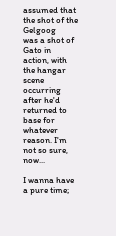assumed that the shot of the Gelgoog
was a shot of Gato in action, with the hangar scene occurring after he'd
returned to base for whatever reason. I'm not so sure, now...

I wanna have a pure time;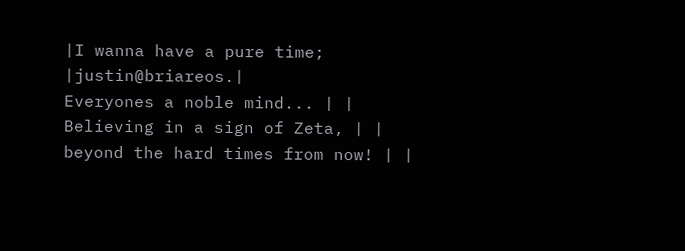|I wanna have a pure time; |justin@briareos.|
Everyones a noble mind... | |
Believing in a sign of Zeta, | |
beyond the hard times from now! | |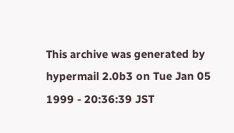This archive was generated by hypermail 2.0b3 on Tue Jan 05 1999 - 20:36:39 JST